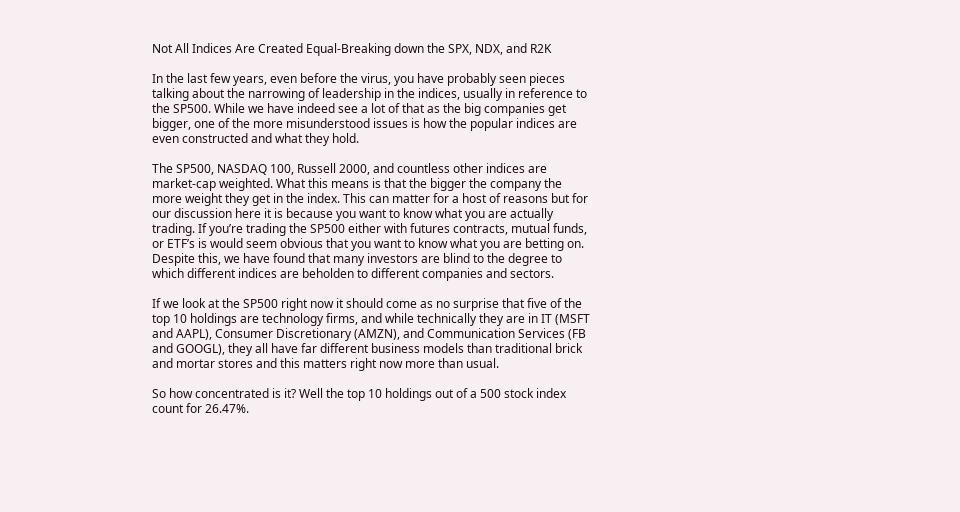Not All Indices Are Created Equal-Breaking down the SPX, NDX, and R2K

In the last few years, even before the virus, you have probably seen pieces talking about the narrowing of leadership in the indices, usually in reference to the SP500. While we have indeed see a lot of that as the big companies get bigger, one of the more misunderstood issues is how the popular indices are even constructed and what they hold.

The SP500, NASDAQ 100, Russell 2000, and countless other indices are market-cap weighted. What this means is that the bigger the company the more weight they get in the index. This can matter for a host of reasons but for our discussion here it is because you want to know what you are actually trading. If you’re trading the SP500 either with futures contracts, mutual funds, or ETF’s is would seem obvious that you want to know what you are betting on. Despite this, we have found that many investors are blind to the degree to which different indices are beholden to different companies and sectors.

If we look at the SP500 right now it should come as no surprise that five of the top 10 holdings are technology firms, and while technically they are in IT (MSFT and AAPL), Consumer Discretionary (AMZN), and Communication Services (FB and GOOGL), they all have far different business models than traditional brick and mortar stores and this matters right now more than usual.

So how concentrated is it? Well the top 10 holdings out of a 500 stock index count for 26.47%.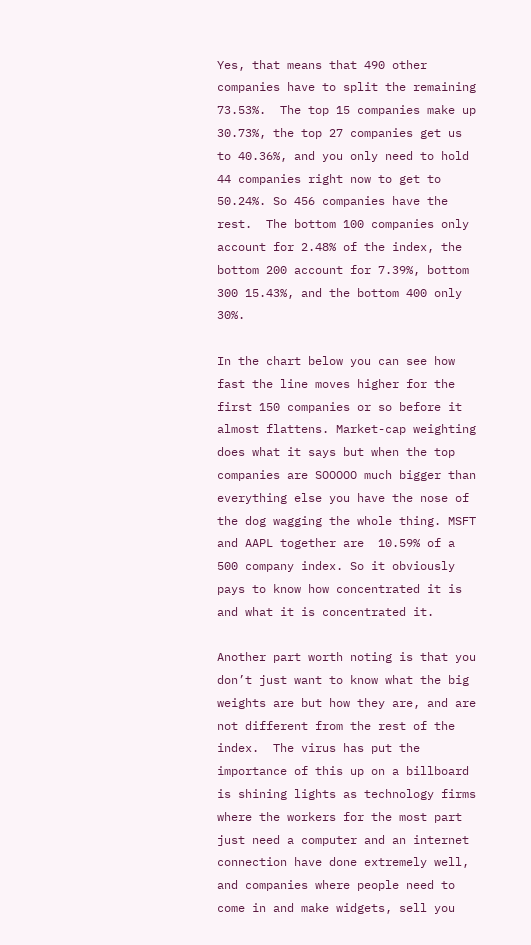Yes, that means that 490 other companies have to split the remaining 73.53%.  The top 15 companies make up 30.73%, the top 27 companies get us to 40.36%, and you only need to hold 44 companies right now to get to 50.24%. So 456 companies have the rest.  The bottom 100 companies only account for 2.48% of the index, the bottom 200 account for 7.39%, bottom 300 15.43%, and the bottom 400 only 30%.

In the chart below you can see how fast the line moves higher for the first 150 companies or so before it almost flattens. Market-cap weighting does what it says but when the top companies are SOOOOO much bigger than everything else you have the nose of the dog wagging the whole thing. MSFT and AAPL together are  10.59% of a 500 company index. So it obviously pays to know how concentrated it is and what it is concentrated it.

Another part worth noting is that you don’t just want to know what the big weights are but how they are, and are not different from the rest of the index.  The virus has put the importance of this up on a billboard is shining lights as technology firms where the workers for the most part just need a computer and an internet connection have done extremely well, and companies where people need to come in and make widgets, sell you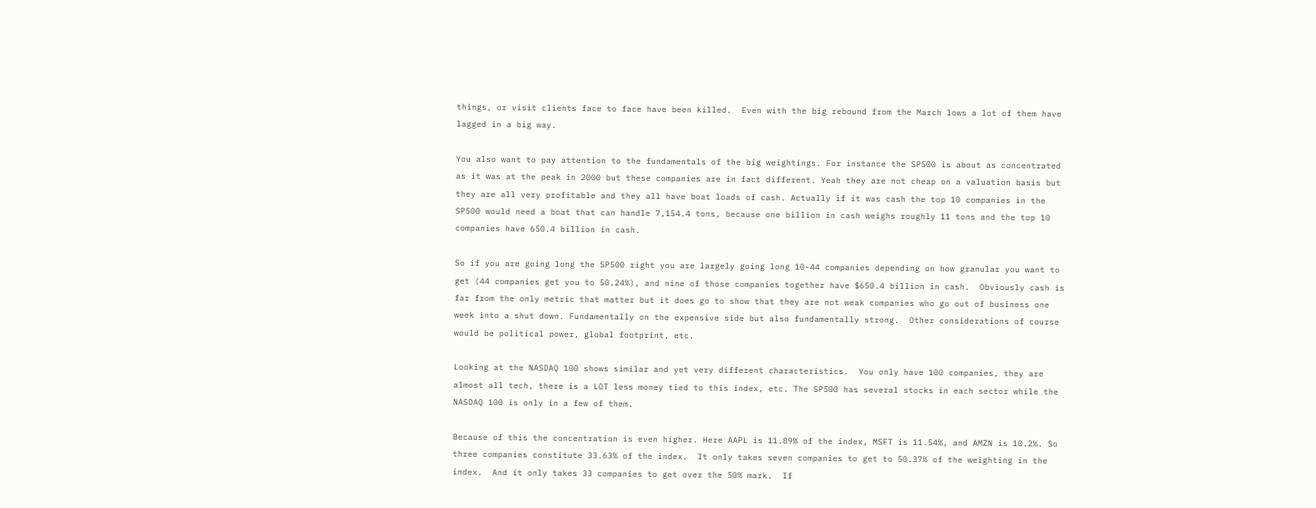things, or visit clients face to face have been killed.  Even with the big rebound from the March lows a lot of them have lagged in a big way.

You also want to pay attention to the fundamentals of the big weightings. For instance the SP500 is about as concentrated as it was at the peak in 2000 but these companies are in fact different. Yeah they are not cheap on a valuation basis but they are all very profitable and they all have boat loads of cash. Actually if it was cash the top 10 companies in the SP500 would need a boat that can handle 7,154.4 tons, because one billion in cash weighs roughly 11 tons and the top 10 companies have 650.4 billion in cash.

So if you are going long the SP500 right you are largely going long 10-44 companies depending on how granular you want to get (44 companies get you to 50.24%), and nine of those companies together have $650.4 billion in cash.  Obviously cash is far from the only metric that matter but it does go to show that they are not weak companies who go out of business one week into a shut down. Fundamentally on the expensive side but also fundamentally strong.  Other considerations of course would be political power, global footprint, etc.

Looking at the NASDAQ 100 shows similar and yet very different characteristics.  You only have 100 companies, they are almost all tech, there is a LOT less money tied to this index, etc. The SP500 has several stocks in each sector while the NASDAQ 100 is only in a few of them.

Because of this the concentration is even higher. Here AAPL is 11.89% of the index, MSFT is 11.54%, and AMZN is 10.2%. So three companies constitute 33.63% of the index.  It only takes seven companies to get to 50.37% of the weighting in the index.  And it only takes 33 companies to get over the 50% mark.  If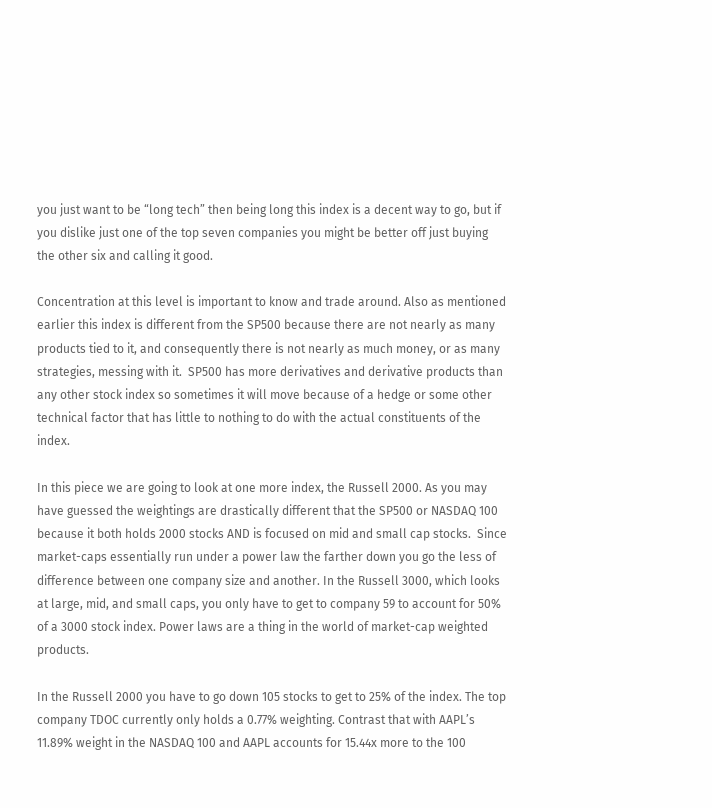you just want to be “long tech” then being long this index is a decent way to go, but if you dislike just one of the top seven companies you might be better off just buying the other six and calling it good.

Concentration at this level is important to know and trade around. Also as mentioned earlier this index is different from the SP500 because there are not nearly as many products tied to it, and consequently there is not nearly as much money, or as many strategies, messing with it.  SP500 has more derivatives and derivative products than any other stock index so sometimes it will move because of a hedge or some other technical factor that has little to nothing to do with the actual constituents of the index.

In this piece we are going to look at one more index, the Russell 2000. As you may have guessed the weightings are drastically different that the SP500 or NASDAQ 100 because it both holds 2000 stocks AND is focused on mid and small cap stocks.  Since market-caps essentially run under a power law the farther down you go the less of difference between one company size and another. In the Russell 3000, which looks at large, mid, and small caps, you only have to get to company 59 to account for 50% of a 3000 stock index. Power laws are a thing in the world of market-cap weighted products.

In the Russell 2000 you have to go down 105 stocks to get to 25% of the index. The top company TDOC currently only holds a 0.77% weighting. Contrast that with AAPL’s 11.89% weight in the NASDAQ 100 and AAPL accounts for 15.44x more to the 100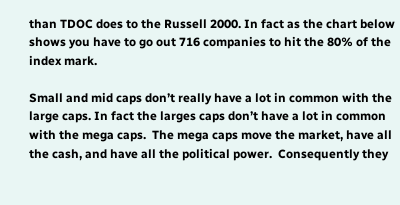than TDOC does to the Russell 2000. In fact as the chart below shows you have to go out 716 companies to hit the 80% of the index mark.

Small and mid caps don’t really have a lot in common with the large caps. In fact the larges caps don’t have a lot in common with the mega caps.  The mega caps move the market, have all the cash, and have all the political power.  Consequently they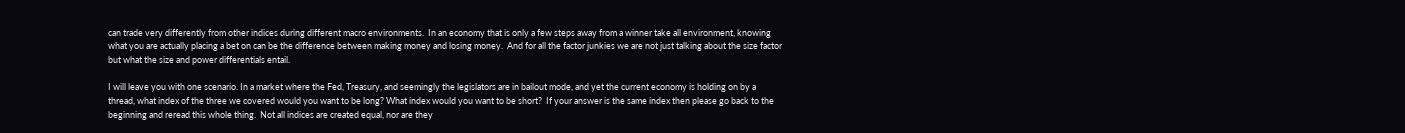can trade very differently from other indices during different macro environments.  In an economy that is only a few steps away from a winner take all environment, knowing what you are actually placing a bet on can be the difference between making money and losing money.  And for all the factor junkies we are not just talking about the size factor but what the size and power differentials entail.

I will leave you with one scenario. In a market where the Fed, Treasury, and seemingly the legislators are in bailout mode, and yet the current economy is holding on by a thread, what index of the three we covered would you want to be long? What index would you want to be short?  If your answer is the same index then please go back to the beginning and reread this whole thing.  Not all indices are created equal, nor are they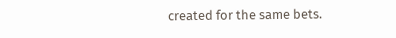created for the same bets.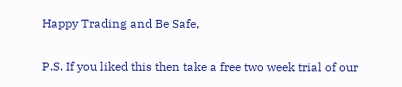Happy Trading and Be Safe,

P.S. If you liked this then take a free two week trial of our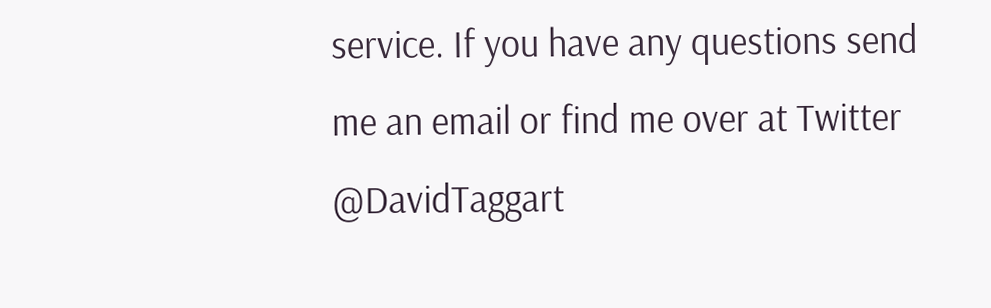service. If you have any questions send me an email or find me over at Twitter @DavidTaggart